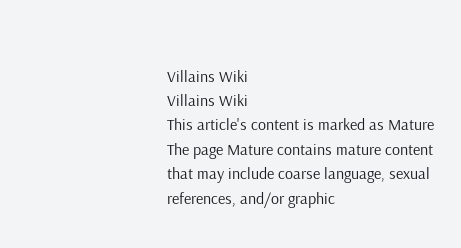Villains Wiki
Villains Wiki
This article's content is marked as Mature
The page Mature contains mature content that may include coarse language, sexual references, and/or graphic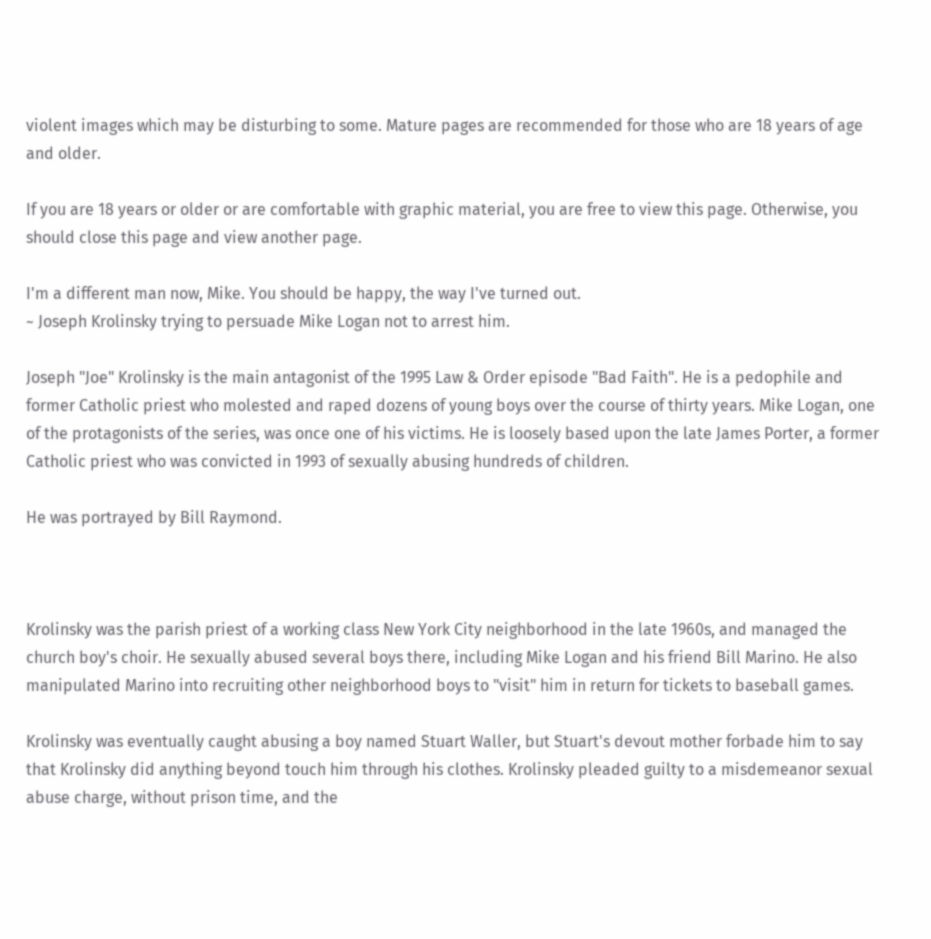violent images which may be disturbing to some. Mature pages are recommended for those who are 18 years of age and older.

If you are 18 years or older or are comfortable with graphic material, you are free to view this page. Otherwise, you should close this page and view another page.

I'm a different man now, Mike. You should be happy, the way I've turned out.
~ Joseph Krolinsky trying to persuade Mike Logan not to arrest him.

Joseph "Joe" Krolinsky is the main antagonist of the 1995 Law & Order episode "Bad Faith". He is a pedophile and former Catholic priest who molested and raped dozens of young boys over the course of thirty years. Mike Logan, one of the protagonists of the series, was once one of his victims. He is loosely based upon the late James Porter, a former Catholic priest who was convicted in 1993 of sexually abusing hundreds of children.

He was portrayed by Bill Raymond.



Krolinsky was the parish priest of a working class New York City neighborhood in the late 1960s, and managed the church boy's choir. He sexually abused several boys there, including Mike Logan and his friend Bill Marino. He also manipulated Marino into recruiting other neighborhood boys to "visit" him in return for tickets to baseball games.

Krolinsky was eventually caught abusing a boy named Stuart Waller, but Stuart's devout mother forbade him to say that Krolinsky did anything beyond touch him through his clothes. Krolinsky pleaded guilty to a misdemeanor sexual abuse charge, without prison time, and the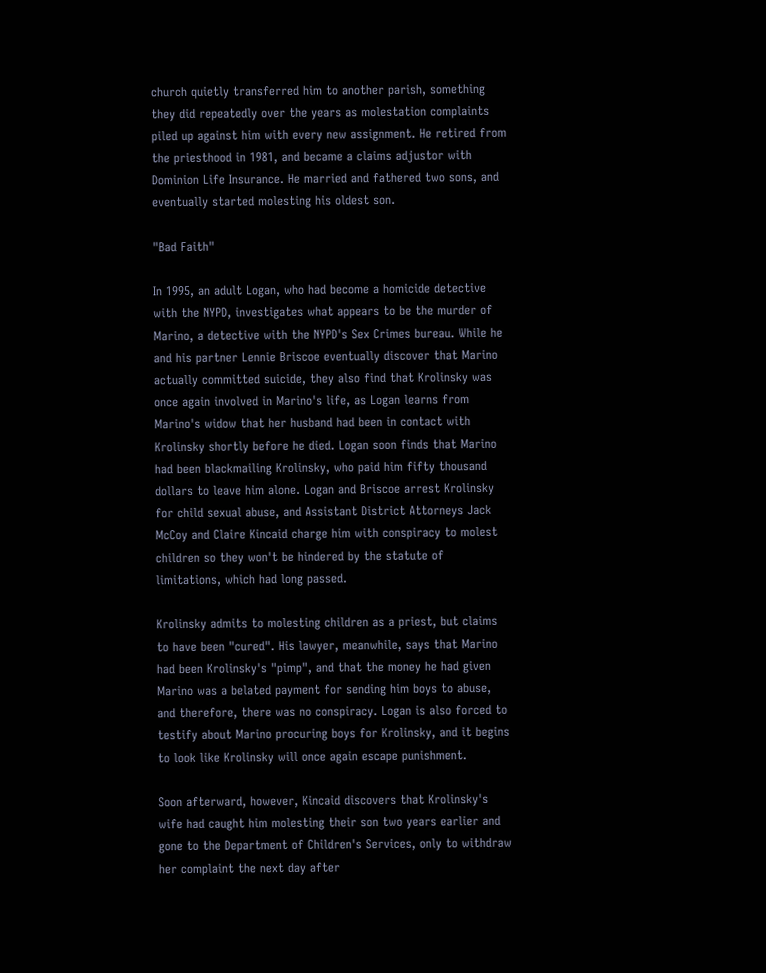church quietly transferred him to another parish, something they did repeatedly over the years as molestation complaints piled up against him with every new assignment. He retired from the priesthood in 1981, and became a claims adjustor with Dominion Life Insurance. He married and fathered two sons, and eventually started molesting his oldest son.

"Bad Faith"

In 1995, an adult Logan, who had become a homicide detective with the NYPD, investigates what appears to be the murder of Marino, a detective with the NYPD's Sex Crimes bureau. While he and his partner Lennie Briscoe eventually discover that Marino actually committed suicide, they also find that Krolinsky was once again involved in Marino's life, as Logan learns from Marino's widow that her husband had been in contact with Krolinsky shortly before he died. Logan soon finds that Marino had been blackmailing Krolinsky, who paid him fifty thousand dollars to leave him alone. Logan and Briscoe arrest Krolinsky for child sexual abuse, and Assistant District Attorneys Jack McCoy and Claire Kincaid charge him with conspiracy to molest children so they won't be hindered by the statute of limitations, which had long passed.

Krolinsky admits to molesting children as a priest, but claims to have been "cured". His lawyer, meanwhile, says that Marino had been Krolinsky's "pimp", and that the money he had given Marino was a belated payment for sending him boys to abuse, and therefore, there was no conspiracy. Logan is also forced to testify about Marino procuring boys for Krolinsky, and it begins to look like Krolinsky will once again escape punishment.

Soon afterward, however, Kincaid discovers that Krolinsky's wife had caught him molesting their son two years earlier and gone to the Department of Children's Services, only to withdraw her complaint the next day after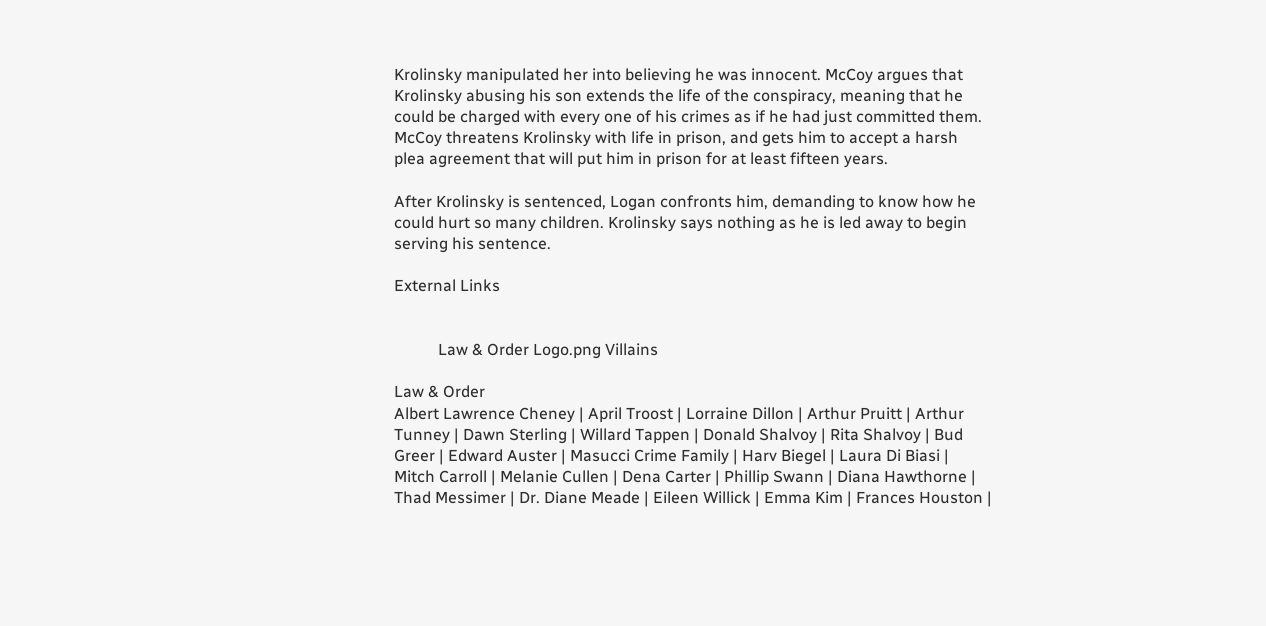Krolinsky manipulated her into believing he was innocent. McCoy argues that Krolinsky abusing his son extends the life of the conspiracy, meaning that he could be charged with every one of his crimes as if he had just committed them. McCoy threatens Krolinsky with life in prison, and gets him to accept a harsh plea agreement that will put him in prison for at least fifteen years.

After Krolinsky is sentenced, Logan confronts him, demanding to know how he could hurt so many children. Krolinsky says nothing as he is led away to begin serving his sentence.

External Links


           Law & Order Logo.png Villains

Law & Order
Albert Lawrence Cheney | April Troost | Lorraine Dillon | Arthur Pruitt | Arthur Tunney | Dawn Sterling | Willard Tappen | Donald Shalvoy | Rita Shalvoy | Bud Greer | Edward Auster | Masucci Crime Family | Harv Biegel | Laura Di Biasi | Mitch Carroll | Melanie Cullen | Dena Carter | Phillip Swann | Diana Hawthorne | Thad Messimer | Dr. Diane Meade | Eileen Willick | Emma Kim | Frances Houston |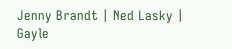Jenny Brandt | Ned Lasky | Gayle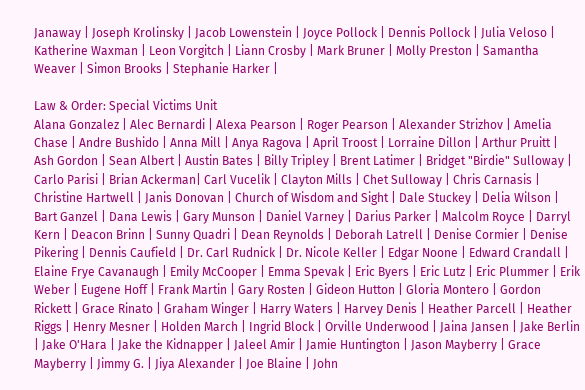Janaway | Joseph Krolinsky | Jacob Lowenstein | Joyce Pollock | Dennis Pollock | Julia Veloso | Katherine Waxman | Leon Vorgitch | Liann Crosby | Mark Bruner | Molly Preston | Samantha Weaver | Simon Brooks | Stephanie Harker |

Law & Order: Special Victims Unit
Alana Gonzalez | Alec Bernardi | Alexa Pearson | Roger Pearson | Alexander Strizhov | Amelia Chase | Andre Bushido | Anna Mill | Anya Ragova | April Troost | Lorraine Dillon | Arthur Pruitt | Ash Gordon | Sean Albert | Austin Bates | Billy Tripley | Brent Latimer | Bridget "Birdie" Sulloway | Carlo Parisi | Brian Ackerman| Carl Vucelik | Clayton Mills | Chet Sulloway | Chris Carnasis | Christine Hartwell | Janis Donovan | Church of Wisdom and Sight | Dale Stuckey | Delia Wilson | Bart Ganzel | Dana Lewis | Gary Munson | Daniel Varney | Darius Parker | Malcolm Royce | Darryl Kern | Deacon Brinn | Sunny Quadri | Dean Reynolds | Deborah Latrell | Denise Cormier | Denise Pikering | Dennis Caufield | Dr. Carl Rudnick | Dr. Nicole Keller | Edgar Noone | Edward Crandall | Elaine Frye Cavanaugh | Emily McCooper | Emma Spevak | Eric Byers | Eric Lutz | Eric Plummer | Erik Weber | Eugene Hoff | Frank Martin | Gary Rosten | Gideon Hutton | Gloria Montero | Gordon Rickett | Grace Rinato | Graham Winger | Harry Waters | Harvey Denis | Heather Parcell | Heather Riggs | Henry Mesner | Holden March | Ingrid Block | Orville Underwood | Jaina Jansen | Jake Berlin | Jake O'Hara | Jake the Kidnapper | Jaleel Amir | Jamie Huntington | Jason Mayberry | Grace Mayberry | Jimmy G. | Jiya Alexander | Joe Blaine | John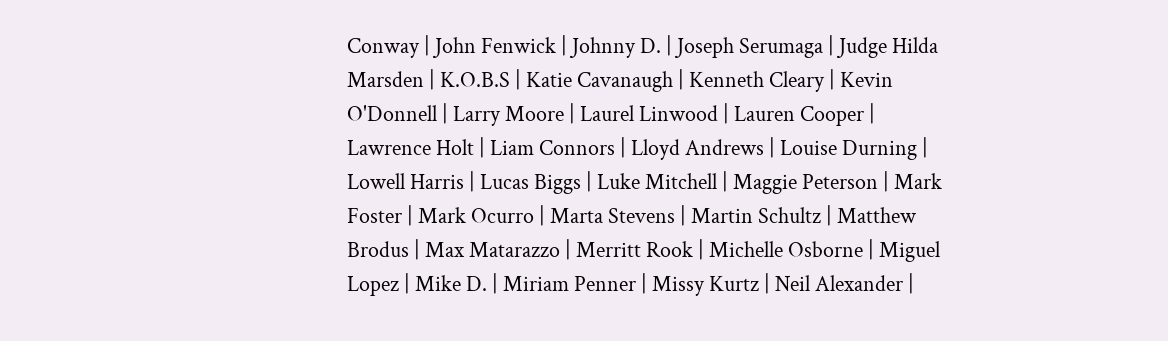Conway | John Fenwick | Johnny D. | Joseph Serumaga | Judge Hilda Marsden | K.O.B.S | Katie Cavanaugh | Kenneth Cleary | Kevin O'Donnell | Larry Moore | Laurel Linwood | Lauren Cooper | Lawrence Holt | Liam Connors | Lloyd Andrews | Louise Durning | Lowell Harris | Lucas Biggs | Luke Mitchell | Maggie Peterson | Mark Foster | Mark Ocurro | Marta Stevens | Martin Schultz | Matthew Brodus | Max Matarazzo | Merritt Rook | Michelle Osborne | Miguel Lopez | Mike D. | Miriam Penner | Missy Kurtz | Neil Alexander |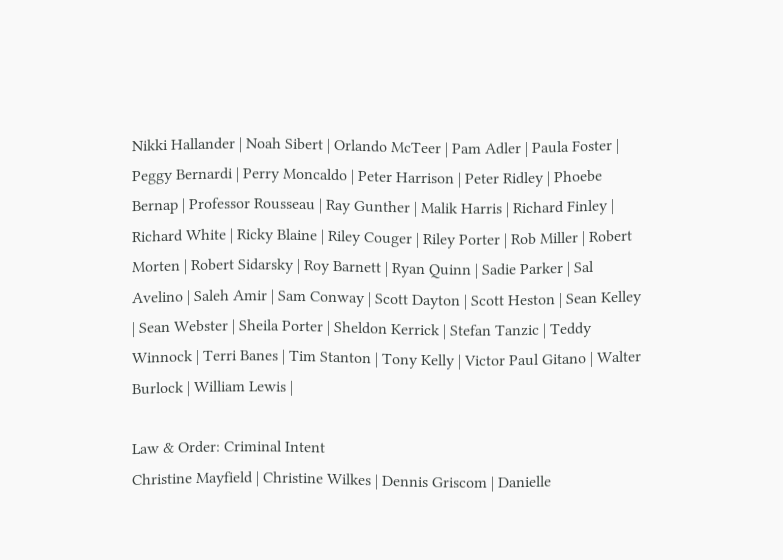Nikki Hallander | Noah Sibert | Orlando McTeer | Pam Adler | Paula Foster | Peggy Bernardi | Perry Moncaldo | Peter Harrison | Peter Ridley | Phoebe Bernap | Professor Rousseau | Ray Gunther | Malik Harris | Richard Finley | Richard White | Ricky Blaine | Riley Couger | Riley Porter | Rob Miller | Robert Morten | Robert Sidarsky | Roy Barnett | Ryan Quinn | Sadie Parker | Sal Avelino | Saleh Amir | Sam Conway | Scott Dayton | Scott Heston | Sean Kelley | Sean Webster | Sheila Porter | Sheldon Kerrick | Stefan Tanzic | Teddy Winnock | Terri Banes | Tim Stanton | Tony Kelly | Victor Paul Gitano | Walter Burlock | William Lewis |

Law & Order: Criminal Intent
Christine Mayfield | Christine Wilkes | Dennis Griscom | Danielle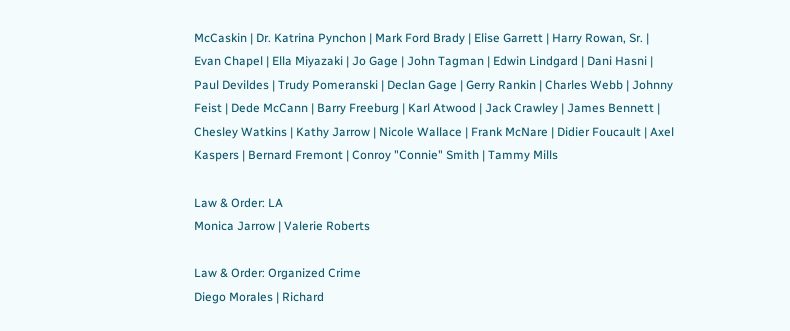McCaskin | Dr. Katrina Pynchon | Mark Ford Brady | Elise Garrett | Harry Rowan, Sr. | Evan Chapel | Ella Miyazaki | Jo Gage | John Tagman | Edwin Lindgard | Dani Hasni | Paul Devildes | Trudy Pomeranski | Declan Gage | Gerry Rankin | Charles Webb | Johnny Feist | Dede McCann | Barry Freeburg | Karl Atwood | Jack Crawley | James Bennett | Chesley Watkins | Kathy Jarrow | Nicole Wallace | Frank McNare | Didier Foucault | Axel Kaspers | Bernard Fremont | Conroy "Connie" Smith | Tammy Mills

Law & Order: LA
Monica Jarrow | Valerie Roberts

Law & Order: Organized Crime
Diego Morales | Richard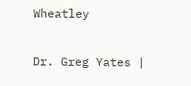Wheatley

Dr. Greg Yates |